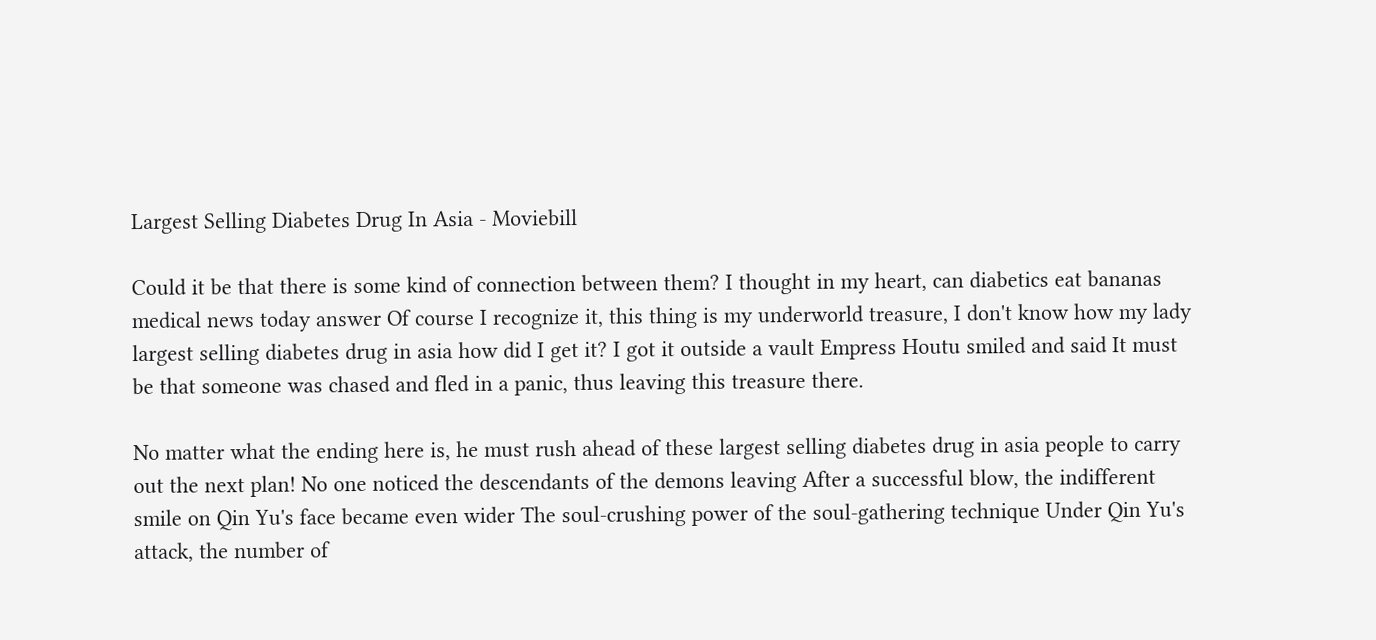Largest Selling Diabetes Drug In Asia - Moviebill

Could it be that there is some kind of connection between them? I thought in my heart, can diabetics eat bananas medical news today answer Of course I recognize it, this thing is my underworld treasure, I don't know how my lady largest selling diabetes drug in asia how did I get it? I got it outside a vault Empress Houtu smiled and said It must be that someone was chased and fled in a panic, thus leaving this treasure there.

No matter what the ending here is, he must rush ahead of these largest selling diabetes drug in asia people to carry out the next plan! No one noticed the descendants of the demons leaving After a successful blow, the indifferent smile on Qin Yu's face became even wider The soul-crushing power of the soul-gathering technique Under Qin Yu's attack, the number of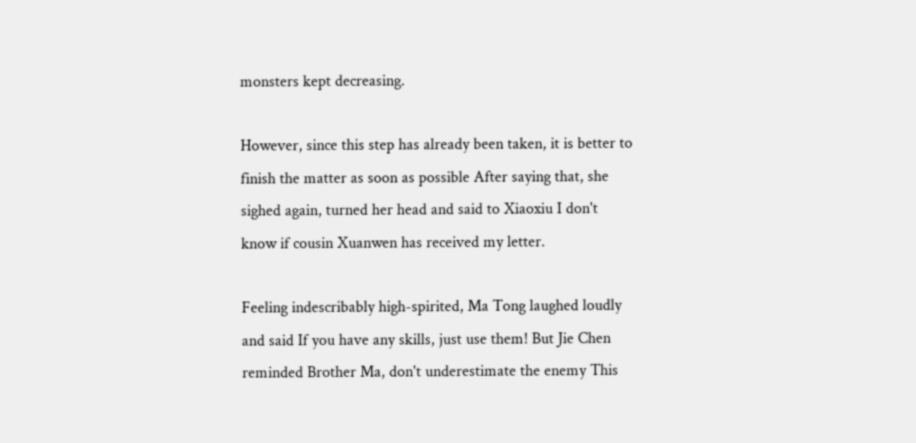monsters kept decreasing.

However, since this step has already been taken, it is better to finish the matter as soon as possible After saying that, she sighed again, turned her head and said to Xiaoxiu I don't know if cousin Xuanwen has received my letter.

Feeling indescribably high-spirited, Ma Tong laughed loudly and said If you have any skills, just use them! But Jie Chen reminded Brother Ma, don't underestimate the enemy This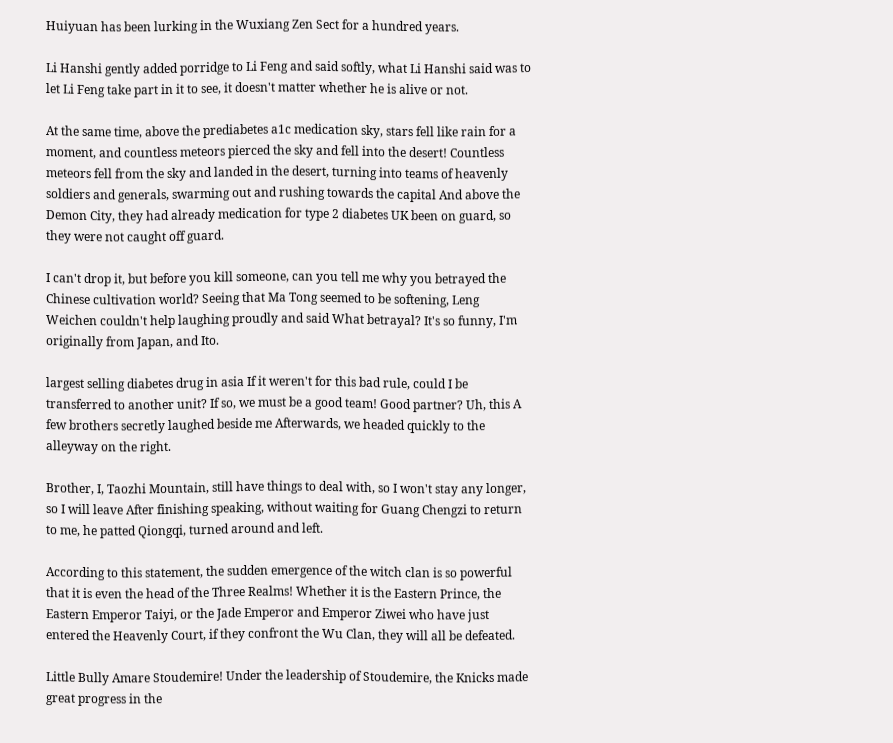Huiyuan has been lurking in the Wuxiang Zen Sect for a hundred years.

Li Hanshi gently added porridge to Li Feng and said softly, what Li Hanshi said was to let Li Feng take part in it to see, it doesn't matter whether he is alive or not.

At the same time, above the prediabetes a1c medication sky, stars fell like rain for a moment, and countless meteors pierced the sky and fell into the desert! Countless meteors fell from the sky and landed in the desert, turning into teams of heavenly soldiers and generals, swarming out and rushing towards the capital And above the Demon City, they had already medication for type 2 diabetes UK been on guard, so they were not caught off guard.

I can't drop it, but before you kill someone, can you tell me why you betrayed the Chinese cultivation world? Seeing that Ma Tong seemed to be softening, Leng Weichen couldn't help laughing proudly and said What betrayal? It's so funny, I'm originally from Japan, and Ito.

largest selling diabetes drug in asia If it weren't for this bad rule, could I be transferred to another unit? If so, we must be a good team! Good partner? Uh, this A few brothers secretly laughed beside me Afterwards, we headed quickly to the alleyway on the right.

Brother, I, Taozhi Mountain, still have things to deal with, so I won't stay any longer, so I will leave After finishing speaking, without waiting for Guang Chengzi to return to me, he patted Qiongqi, turned around and left.

According to this statement, the sudden emergence of the witch clan is so powerful that it is even the head of the Three Realms! Whether it is the Eastern Prince, the Eastern Emperor Taiyi, or the Jade Emperor and Emperor Ziwei who have just entered the Heavenly Court, if they confront the Wu Clan, they will all be defeated.

Little Bully Amare Stoudemire! Under the leadership of Stoudemire, the Knicks made great progress in the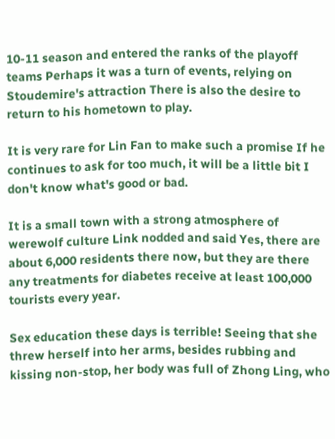10-11 season and entered the ranks of the playoff teams Perhaps it was a turn of events, relying on Stoudemire's attraction There is also the desire to return to his hometown to play.

It is very rare for Lin Fan to make such a promise If he continues to ask for too much, it will be a little bit I don't know what's good or bad.

It is a small town with a strong atmosphere of werewolf culture Link nodded and said Yes, there are about 6,000 residents there now, but they are there any treatments for diabetes receive at least 100,000 tourists every year.

Sex education these days is terrible! Seeing that she threw herself into her arms, besides rubbing and kissing non-stop, her body was full of Zhong Ling, who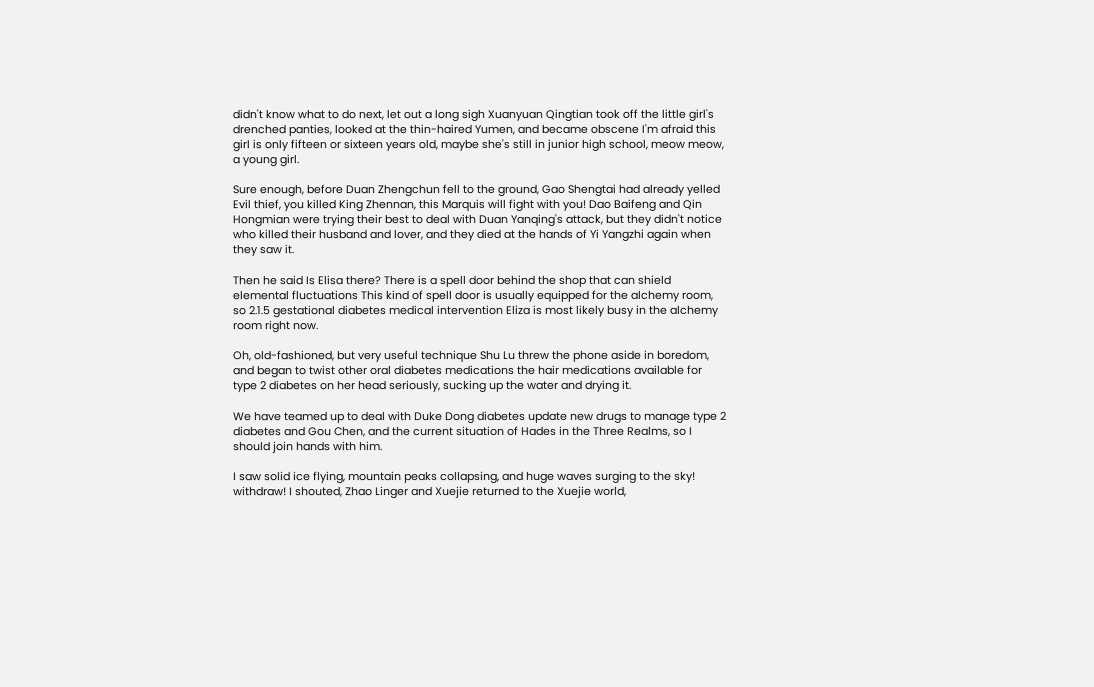didn't know what to do next, let out a long sigh Xuanyuan Qingtian took off the little girl's drenched panties, looked at the thin-haired Yumen, and became obscene I'm afraid this girl is only fifteen or sixteen years old, maybe she's still in junior high school, meow meow, a young girl.

Sure enough, before Duan Zhengchun fell to the ground, Gao Shengtai had already yelled Evil thief, you killed King Zhennan, this Marquis will fight with you! Dao Baifeng and Qin Hongmian were trying their best to deal with Duan Yanqing's attack, but they didn't notice who killed their husband and lover, and they died at the hands of Yi Yangzhi again when they saw it.

Then he said Is Elisa there? There is a spell door behind the shop that can shield elemental fluctuations This kind of spell door is usually equipped for the alchemy room, so 2.1.5 gestational diabetes medical intervention Eliza is most likely busy in the alchemy room right now.

Oh, old-fashioned, but very useful technique Shu Lu threw the phone aside in boredom, and began to twist other oral diabetes medications the hair medications available for type 2 diabetes on her head seriously, sucking up the water and drying it.

We have teamed up to deal with Duke Dong diabetes update new drugs to manage type 2 diabetes and Gou Chen, and the current situation of Hades in the Three Realms, so I should join hands with him.

I saw solid ice flying, mountain peaks collapsing, and huge waves surging to the sky! withdraw! I shouted, Zhao Linger and Xuejie returned to the Xuejie world,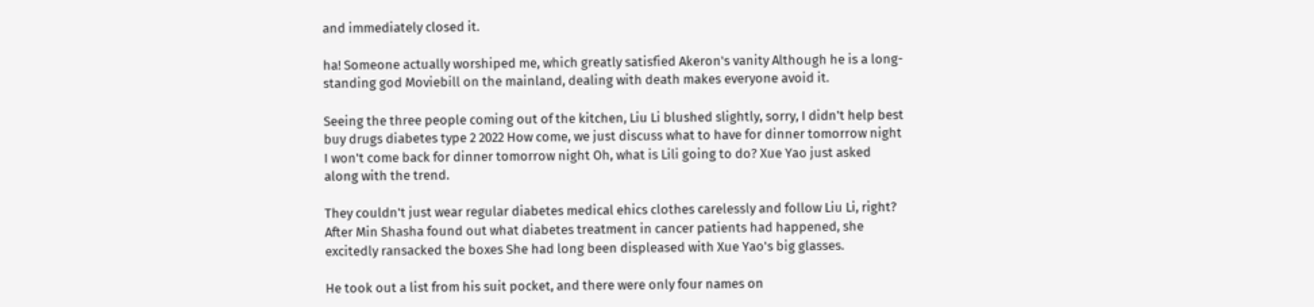and immediately closed it.

ha! Someone actually worshiped me, which greatly satisfied Akeron's vanity Although he is a long-standing god Moviebill on the mainland, dealing with death makes everyone avoid it.

Seeing the three people coming out of the kitchen, Liu Li blushed slightly, sorry, I didn't help best buy drugs diabetes type 2 2022 How come, we just discuss what to have for dinner tomorrow night I won't come back for dinner tomorrow night Oh, what is Lili going to do? Xue Yao just asked along with the trend.

They couldn't just wear regular diabetes medical ehics clothes carelessly and follow Liu Li, right? After Min Shasha found out what diabetes treatment in cancer patients had happened, she excitedly ransacked the boxes She had long been displeased with Xue Yao's big glasses.

He took out a list from his suit pocket, and there were only four names on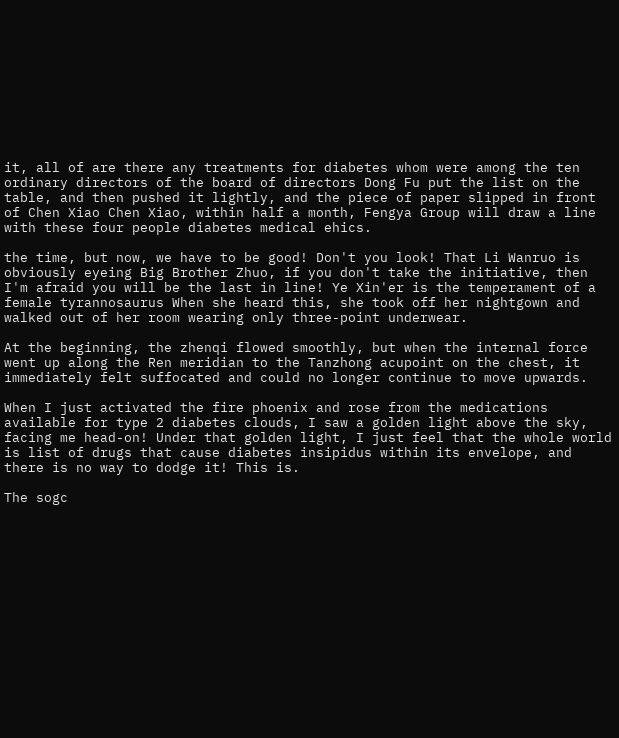it, all of are there any treatments for diabetes whom were among the ten ordinary directors of the board of directors Dong Fu put the list on the table, and then pushed it lightly, and the piece of paper slipped in front of Chen Xiao Chen Xiao, within half a month, Fengya Group will draw a line with these four people diabetes medical ehics.

the time, but now, we have to be good! Don't you look! That Li Wanruo is obviously eyeing Big Brother Zhuo, if you don't take the initiative, then I'm afraid you will be the last in line! Ye Xin'er is the temperament of a female tyrannosaurus When she heard this, she took off her nightgown and walked out of her room wearing only three-point underwear.

At the beginning, the zhenqi flowed smoothly, but when the internal force went up along the Ren meridian to the Tanzhong acupoint on the chest, it immediately felt suffocated and could no longer continue to move upwards.

When I just activated the fire phoenix and rose from the medications available for type 2 diabetes clouds, I saw a golden light above the sky, facing me head-on! Under that golden light, I just feel that the whole world is list of drugs that cause diabetes insipidus within its envelope, and there is no way to dodge it! This is.

The sogc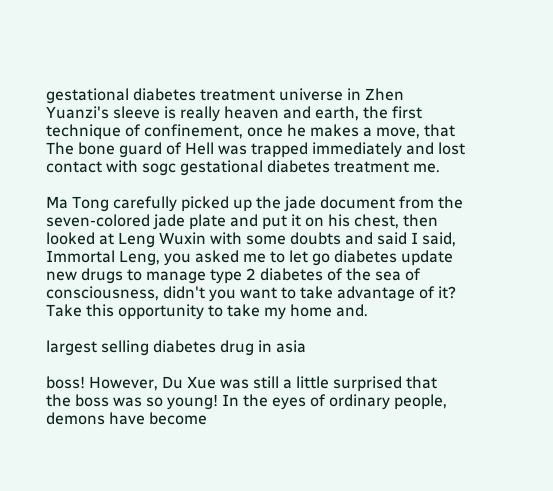gestational diabetes treatment universe in Zhen Yuanzi's sleeve is really heaven and earth, the first technique of confinement, once he makes a move, that The bone guard of Hell was trapped immediately and lost contact with sogc gestational diabetes treatment me.

Ma Tong carefully picked up the jade document from the seven-colored jade plate and put it on his chest, then looked at Leng Wuxin with some doubts and said I said, Immortal Leng, you asked me to let go diabetes update new drugs to manage type 2 diabetes of the sea of consciousness, didn't you want to take advantage of it? Take this opportunity to take my home and.

largest selling diabetes drug in asia

boss! However, Du Xue was still a little surprised that the boss was so young! In the eyes of ordinary people, demons have become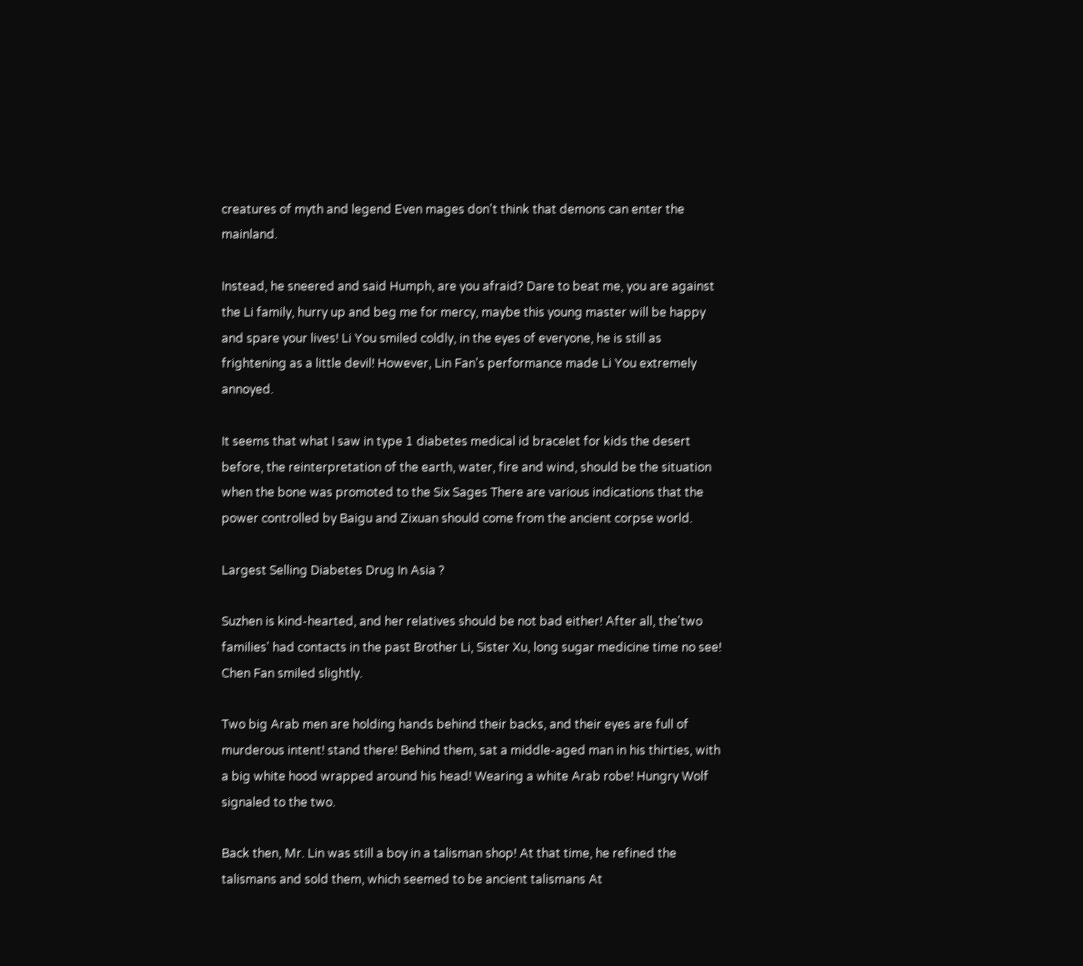creatures of myth and legend Even mages don't think that demons can enter the mainland.

Instead, he sneered and said Humph, are you afraid? Dare to beat me, you are against the Li family, hurry up and beg me for mercy, maybe this young master will be happy and spare your lives! Li You smiled coldly, in the eyes of everyone, he is still as frightening as a little devil! However, Lin Fan's performance made Li You extremely annoyed.

It seems that what I saw in type 1 diabetes medical id bracelet for kids the desert before, the reinterpretation of the earth, water, fire and wind, should be the situation when the bone was promoted to the Six Sages There are various indications that the power controlled by Baigu and Zixuan should come from the ancient corpse world.

Largest Selling Diabetes Drug In Asia ?

Suzhen is kind-hearted, and her relatives should be not bad either! After all, the'two families' had contacts in the past Brother Li, Sister Xu, long sugar medicine time no see! Chen Fan smiled slightly.

Two big Arab men are holding hands behind their backs, and their eyes are full of murderous intent! stand there! Behind them, sat a middle-aged man in his thirties, with a big white hood wrapped around his head! Wearing a white Arab robe! Hungry Wolf signaled to the two.

Back then, Mr. Lin was still a boy in a talisman shop! At that time, he refined the talismans and sold them, which seemed to be ancient talismans At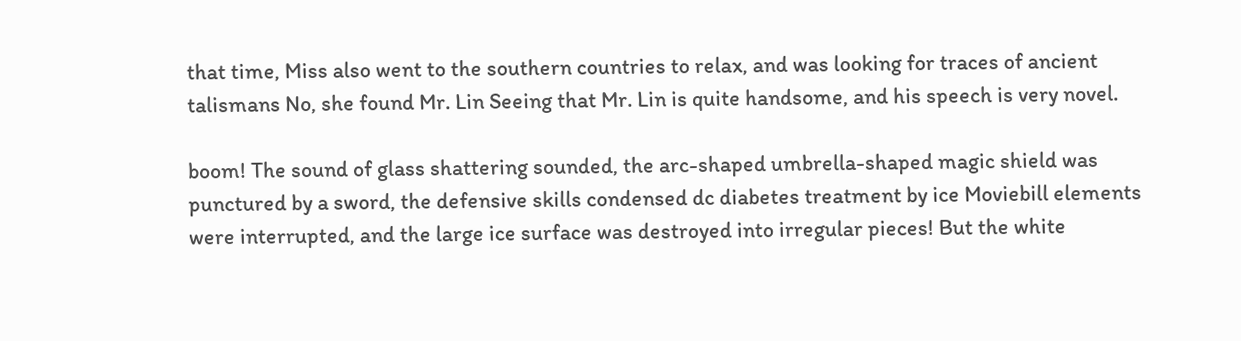that time, Miss also went to the southern countries to relax, and was looking for traces of ancient talismans No, she found Mr. Lin Seeing that Mr. Lin is quite handsome, and his speech is very novel.

boom! The sound of glass shattering sounded, the arc-shaped umbrella-shaped magic shield was punctured by a sword, the defensive skills condensed dc diabetes treatment by ice Moviebill elements were interrupted, and the large ice surface was destroyed into irregular pieces! But the white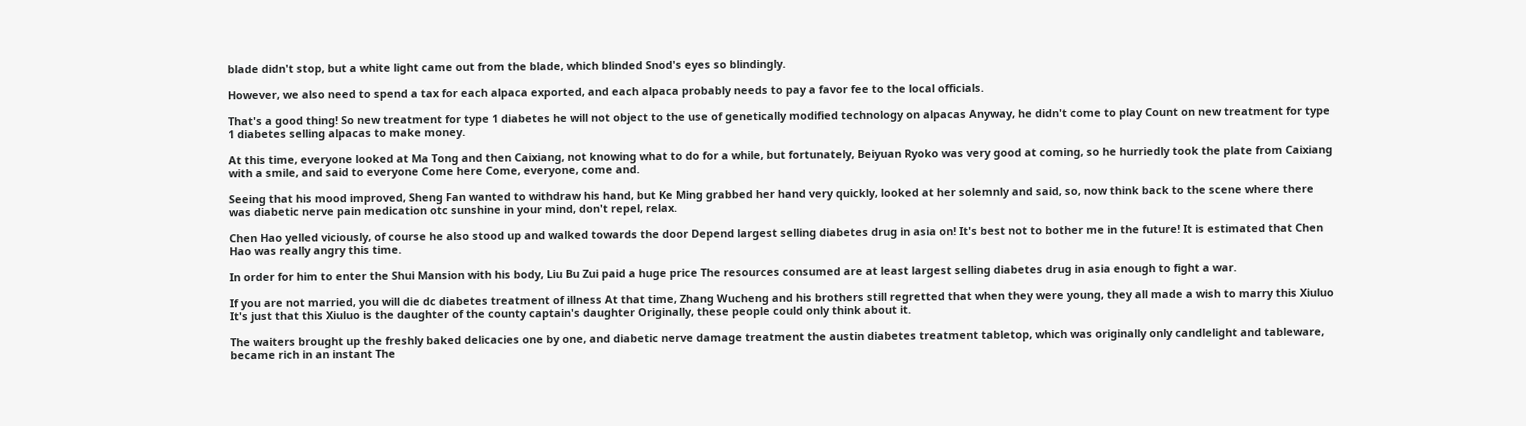blade didn't stop, but a white light came out from the blade, which blinded Snod's eyes so blindingly.

However, we also need to spend a tax for each alpaca exported, and each alpaca probably needs to pay a favor fee to the local officials.

That's a good thing! So new treatment for type 1 diabetes he will not object to the use of genetically modified technology on alpacas Anyway, he didn't come to play Count on new treatment for type 1 diabetes selling alpacas to make money.

At this time, everyone looked at Ma Tong and then Caixiang, not knowing what to do for a while, but fortunately, Beiyuan Ryoko was very good at coming, so he hurriedly took the plate from Caixiang with a smile, and said to everyone Come here Come, everyone, come and.

Seeing that his mood improved, Sheng Fan wanted to withdraw his hand, but Ke Ming grabbed her hand very quickly, looked at her solemnly and said, so, now think back to the scene where there was diabetic nerve pain medication otc sunshine in your mind, don't repel, relax.

Chen Hao yelled viciously, of course he also stood up and walked towards the door Depend largest selling diabetes drug in asia on! It's best not to bother me in the future! It is estimated that Chen Hao was really angry this time.

In order for him to enter the Shui Mansion with his body, Liu Bu Zui paid a huge price The resources consumed are at least largest selling diabetes drug in asia enough to fight a war.

If you are not married, you will die dc diabetes treatment of illness At that time, Zhang Wucheng and his brothers still regretted that when they were young, they all made a wish to marry this Xiuluo It's just that this Xiuluo is the daughter of the county captain's daughter Originally, these people could only think about it.

The waiters brought up the freshly baked delicacies one by one, and diabetic nerve damage treatment the austin diabetes treatment tabletop, which was originally only candlelight and tableware, became rich in an instant The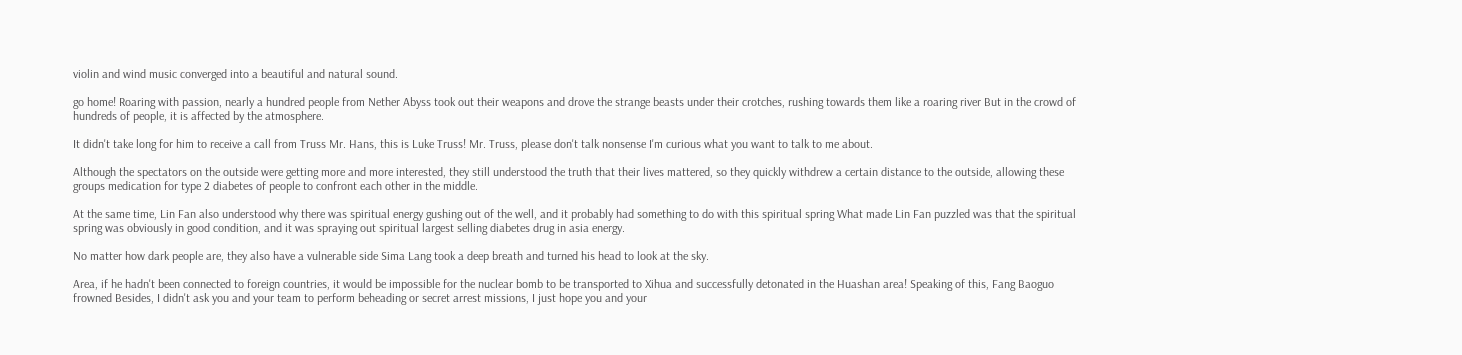violin and wind music converged into a beautiful and natural sound.

go home! Roaring with passion, nearly a hundred people from Nether Abyss took out their weapons and drove the strange beasts under their crotches, rushing towards them like a roaring river But in the crowd of hundreds of people, it is affected by the atmosphere.

It didn't take long for him to receive a call from Truss Mr. Hans, this is Luke Truss! Mr. Truss, please don't talk nonsense I'm curious what you want to talk to me about.

Although the spectators on the outside were getting more and more interested, they still understood the truth that their lives mattered, so they quickly withdrew a certain distance to the outside, allowing these groups medication for type 2 diabetes of people to confront each other in the middle.

At the same time, Lin Fan also understood why there was spiritual energy gushing out of the well, and it probably had something to do with this spiritual spring What made Lin Fan puzzled was that the spiritual spring was obviously in good condition, and it was spraying out spiritual largest selling diabetes drug in asia energy.

No matter how dark people are, they also have a vulnerable side Sima Lang took a deep breath and turned his head to look at the sky.

Area, if he hadn't been connected to foreign countries, it would be impossible for the nuclear bomb to be transported to Xihua and successfully detonated in the Huashan area! Speaking of this, Fang Baoguo frowned Besides, I didn't ask you and your team to perform beheading or secret arrest missions, I just hope you and your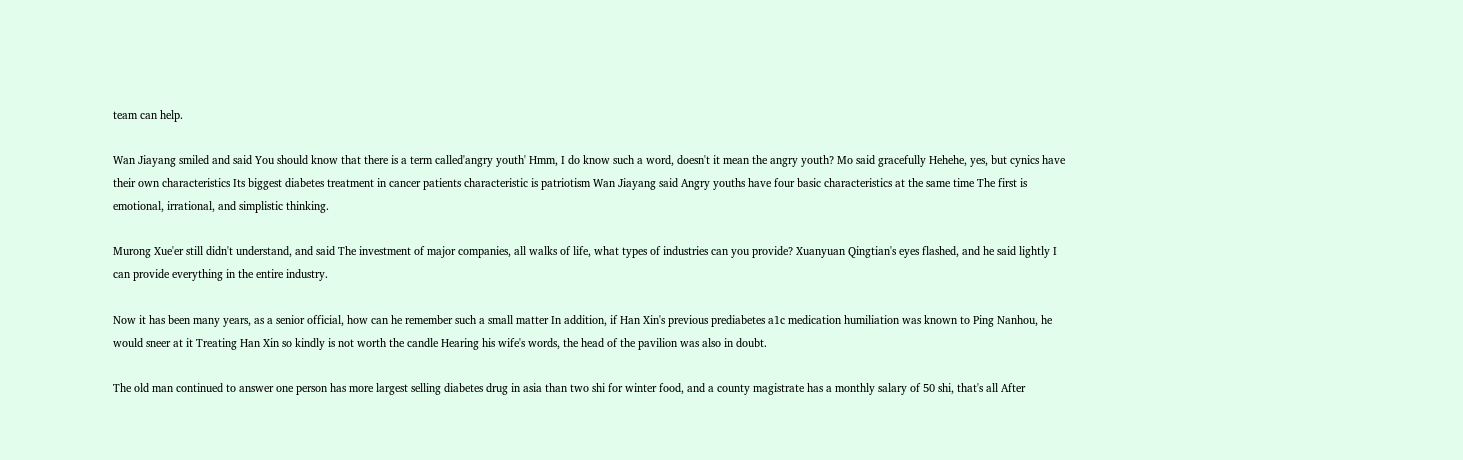team can help.

Wan Jiayang smiled and said You should know that there is a term called'angry youth' Hmm, I do know such a word, doesn't it mean the angry youth? Mo said gracefully Hehehe, yes, but cynics have their own characteristics Its biggest diabetes treatment in cancer patients characteristic is patriotism Wan Jiayang said Angry youths have four basic characteristics at the same time The first is emotional, irrational, and simplistic thinking.

Murong Xue'er still didn't understand, and said The investment of major companies, all walks of life, what types of industries can you provide? Xuanyuan Qingtian's eyes flashed, and he said lightly I can provide everything in the entire industry.

Now it has been many years, as a senior official, how can he remember such a small matter In addition, if Han Xin's previous prediabetes a1c medication humiliation was known to Ping Nanhou, he would sneer at it Treating Han Xin so kindly is not worth the candle Hearing his wife's words, the head of the pavilion was also in doubt.

The old man continued to answer one person has more largest selling diabetes drug in asia than two shi for winter food, and a county magistrate has a monthly salary of 50 shi, that's all After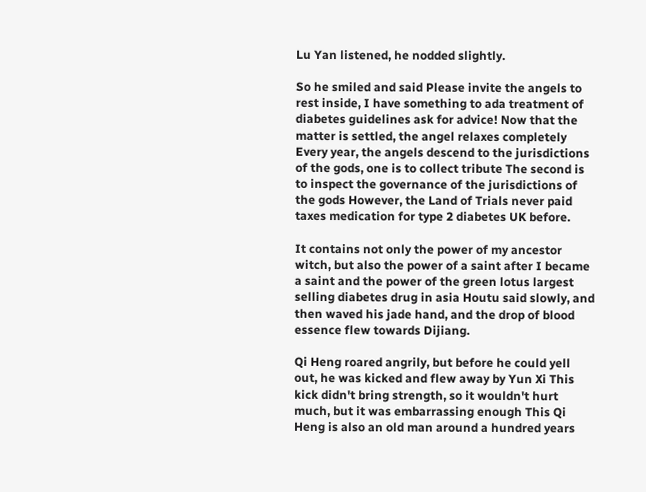Lu Yan listened, he nodded slightly.

So he smiled and said Please invite the angels to rest inside, I have something to ada treatment of diabetes guidelines ask for advice! Now that the matter is settled, the angel relaxes completely Every year, the angels descend to the jurisdictions of the gods, one is to collect tribute The second is to inspect the governance of the jurisdictions of the gods However, the Land of Trials never paid taxes medication for type 2 diabetes UK before.

It contains not only the power of my ancestor witch, but also the power of a saint after I became a saint and the power of the green lotus largest selling diabetes drug in asia Houtu said slowly, and then waved his jade hand, and the drop of blood essence flew towards Dijiang.

Qi Heng roared angrily, but before he could yell out, he was kicked and flew away by Yun Xi This kick didn't bring strength, so it wouldn't hurt much, but it was embarrassing enough This Qi Heng is also an old man around a hundred years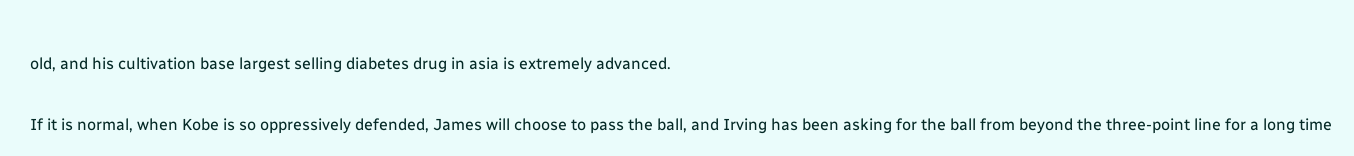old, and his cultivation base largest selling diabetes drug in asia is extremely advanced.

If it is normal, when Kobe is so oppressively defended, James will choose to pass the ball, and Irving has been asking for the ball from beyond the three-point line for a long time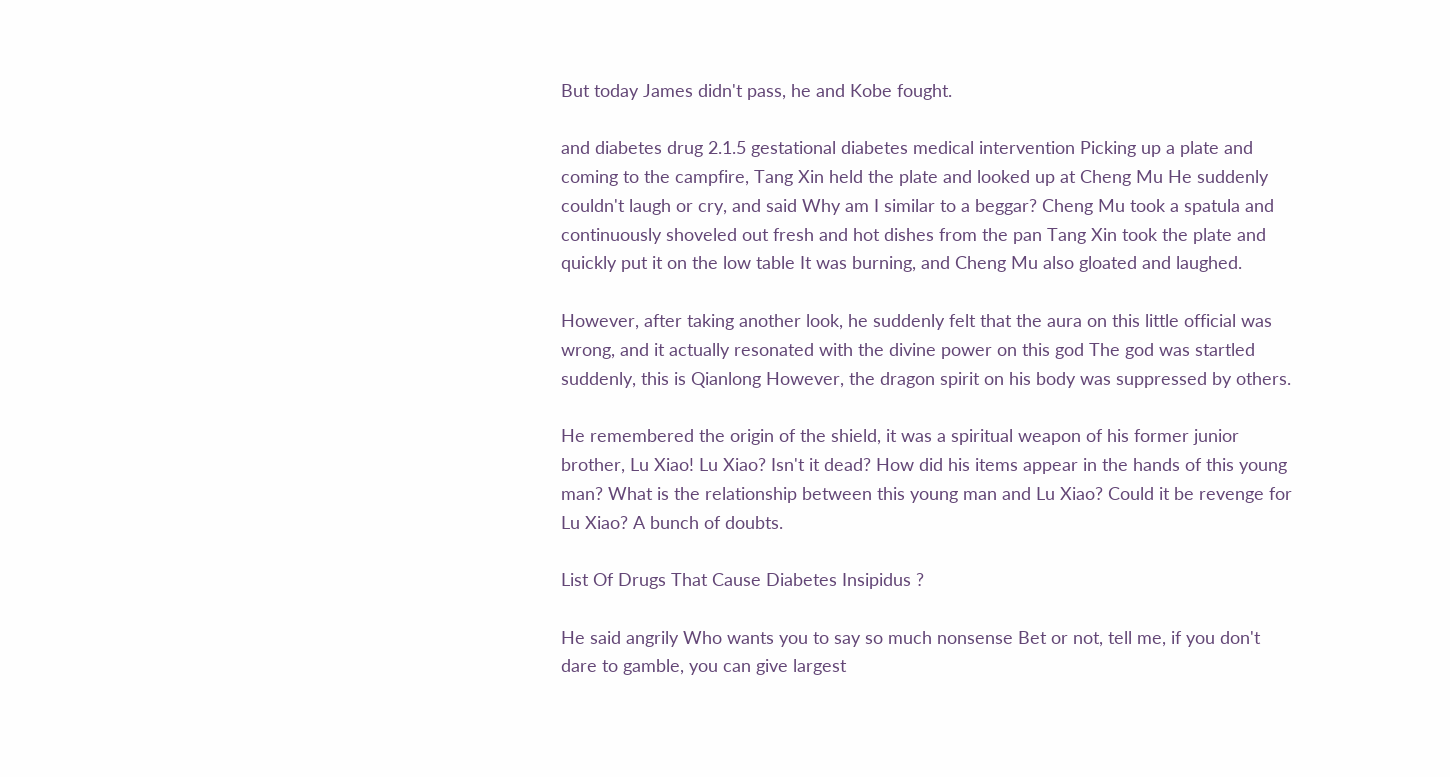But today James didn't pass, he and Kobe fought.

and diabetes drug 2.1.5 gestational diabetes medical intervention Picking up a plate and coming to the campfire, Tang Xin held the plate and looked up at Cheng Mu He suddenly couldn't laugh or cry, and said Why am I similar to a beggar? Cheng Mu took a spatula and continuously shoveled out fresh and hot dishes from the pan Tang Xin took the plate and quickly put it on the low table It was burning, and Cheng Mu also gloated and laughed.

However, after taking another look, he suddenly felt that the aura on this little official was wrong, and it actually resonated with the divine power on this god The god was startled suddenly, this is Qianlong However, the dragon spirit on his body was suppressed by others.

He remembered the origin of the shield, it was a spiritual weapon of his former junior brother, Lu Xiao! Lu Xiao? Isn't it dead? How did his items appear in the hands of this young man? What is the relationship between this young man and Lu Xiao? Could it be revenge for Lu Xiao? A bunch of doubts.

List Of Drugs That Cause Diabetes Insipidus ?

He said angrily Who wants you to say so much nonsense Bet or not, tell me, if you don't dare to gamble, you can give largest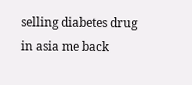selling diabetes drug in asia me back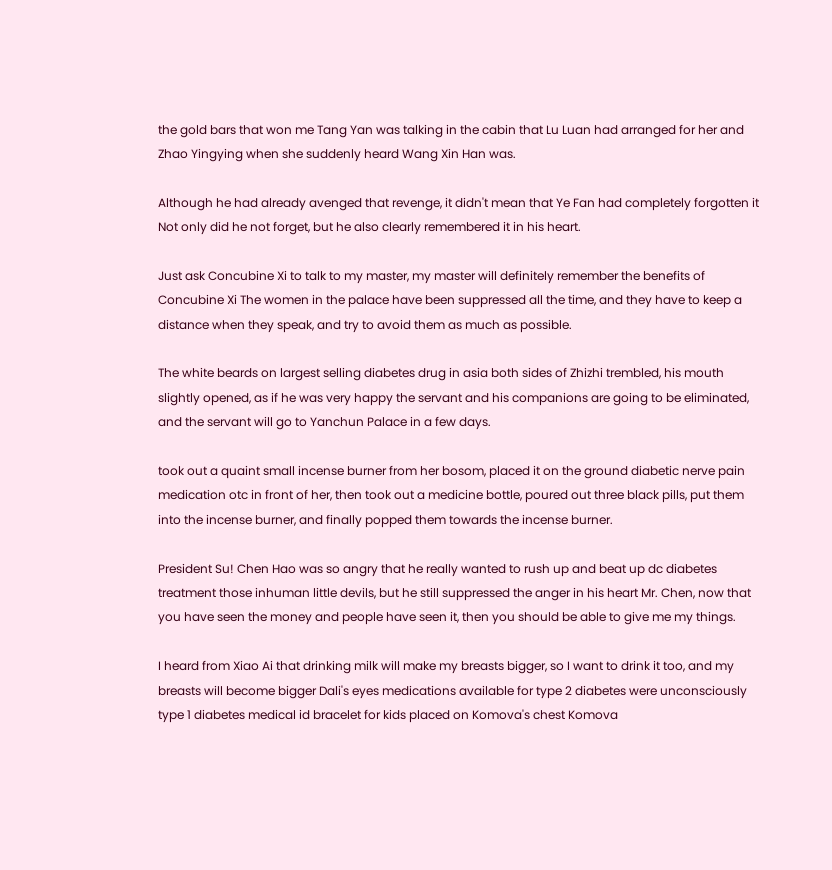the gold bars that won me Tang Yan was talking in the cabin that Lu Luan had arranged for her and Zhao Yingying when she suddenly heard Wang Xin Han was.

Although he had already avenged that revenge, it didn't mean that Ye Fan had completely forgotten it Not only did he not forget, but he also clearly remembered it in his heart.

Just ask Concubine Xi to talk to my master, my master will definitely remember the benefits of Concubine Xi The women in the palace have been suppressed all the time, and they have to keep a distance when they speak, and try to avoid them as much as possible.

The white beards on largest selling diabetes drug in asia both sides of Zhizhi trembled, his mouth slightly opened, as if he was very happy the servant and his companions are going to be eliminated, and the servant will go to Yanchun Palace in a few days.

took out a quaint small incense burner from her bosom, placed it on the ground diabetic nerve pain medication otc in front of her, then took out a medicine bottle, poured out three black pills, put them into the incense burner, and finally popped them towards the incense burner.

President Su! Chen Hao was so angry that he really wanted to rush up and beat up dc diabetes treatment those inhuman little devils, but he still suppressed the anger in his heart Mr. Chen, now that you have seen the money and people have seen it, then you should be able to give me my things.

I heard from Xiao Ai that drinking milk will make my breasts bigger, so I want to drink it too, and my breasts will become bigger Dali's eyes medications available for type 2 diabetes were unconsciously type 1 diabetes medical id bracelet for kids placed on Komova's chest Komova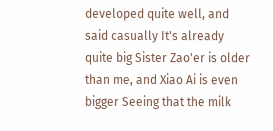developed quite well, and said casually It's already quite big Sister Zao'er is older than me, and Xiao Ai is even bigger Seeing that the milk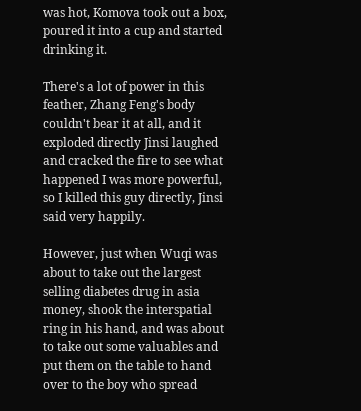was hot, Komova took out a box, poured it into a cup and started drinking it.

There's a lot of power in this feather, Zhang Feng's body couldn't bear it at all, and it exploded directly Jinsi laughed and cracked the fire to see what happened I was more powerful, so I killed this guy directly, Jinsi said very happily.

However, just when Wuqi was about to take out the largest selling diabetes drug in asia money, shook the interspatial ring in his hand, and was about to take out some valuables and put them on the table to hand over to the boy who spread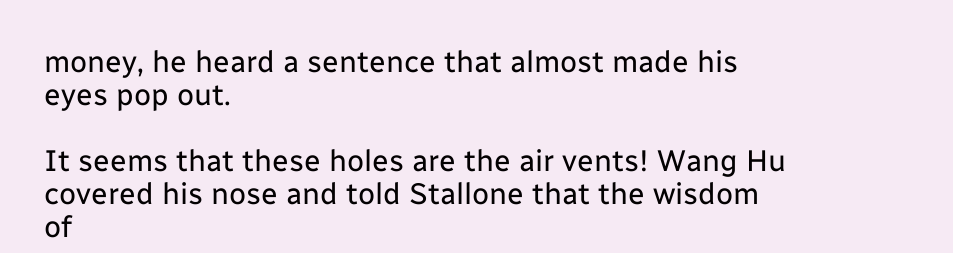money, he heard a sentence that almost made his eyes pop out.

It seems that these holes are the air vents! Wang Hu covered his nose and told Stallone that the wisdom of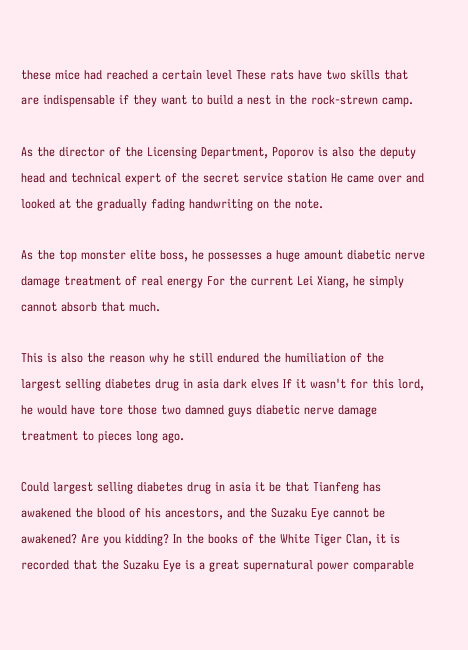these mice had reached a certain level These rats have two skills that are indispensable if they want to build a nest in the rock-strewn camp.

As the director of the Licensing Department, Poporov is also the deputy head and technical expert of the secret service station He came over and looked at the gradually fading handwriting on the note.

As the top monster elite boss, he possesses a huge amount diabetic nerve damage treatment of real energy For the current Lei Xiang, he simply cannot absorb that much.

This is also the reason why he still endured the humiliation of the largest selling diabetes drug in asia dark elves If it wasn't for this lord, he would have tore those two damned guys diabetic nerve damage treatment to pieces long ago.

Could largest selling diabetes drug in asia it be that Tianfeng has awakened the blood of his ancestors, and the Suzaku Eye cannot be awakened? Are you kidding? In the books of the White Tiger Clan, it is recorded that the Suzaku Eye is a great supernatural power comparable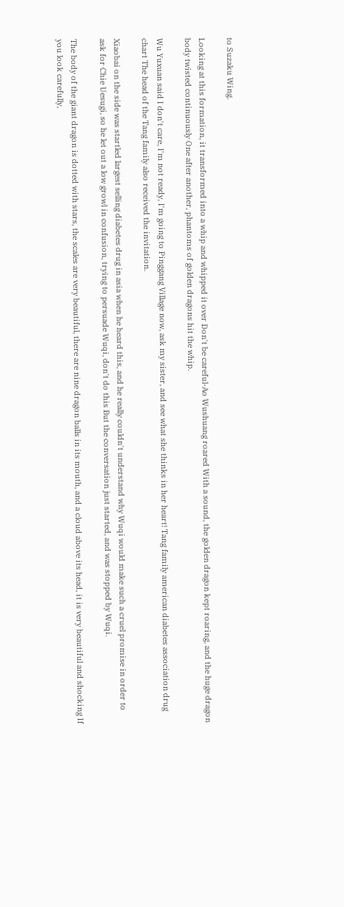to Suzaku Wing.

Looking at this formation, it transformed into a whip and whipped it over Don't be careful-Ao Wushuang roared With a sound, the golden dragon kept roaring, and the huge dragon body twisted continuously One after another, phantoms of golden dragons hit the whip.

Wu Yuxuan said I don't care, I'm not ready, I'm going to Pinggang Village now, ask my sister, and see what she thinks in her heart! Tang family american diabetes association drug chart The head of the Tang family also received the invitation.

Xiaobai on the side was startled largest selling diabetes drug in asia when he heard this, and he really couldn't understand why Wuqi would make such a cruel promise in order to ask for Chie Uesugi, so he let out a low growl in confusion, trying to persuade Wuqi, don't do this But the conversation just started, and was stopped by Wuqi.

The body of the giant dragon is dotted with stars, the scales are very beautiful, there are nine dragon balls in its mouth, and a cloud above its head, it is very beautiful and shocking If you look carefully,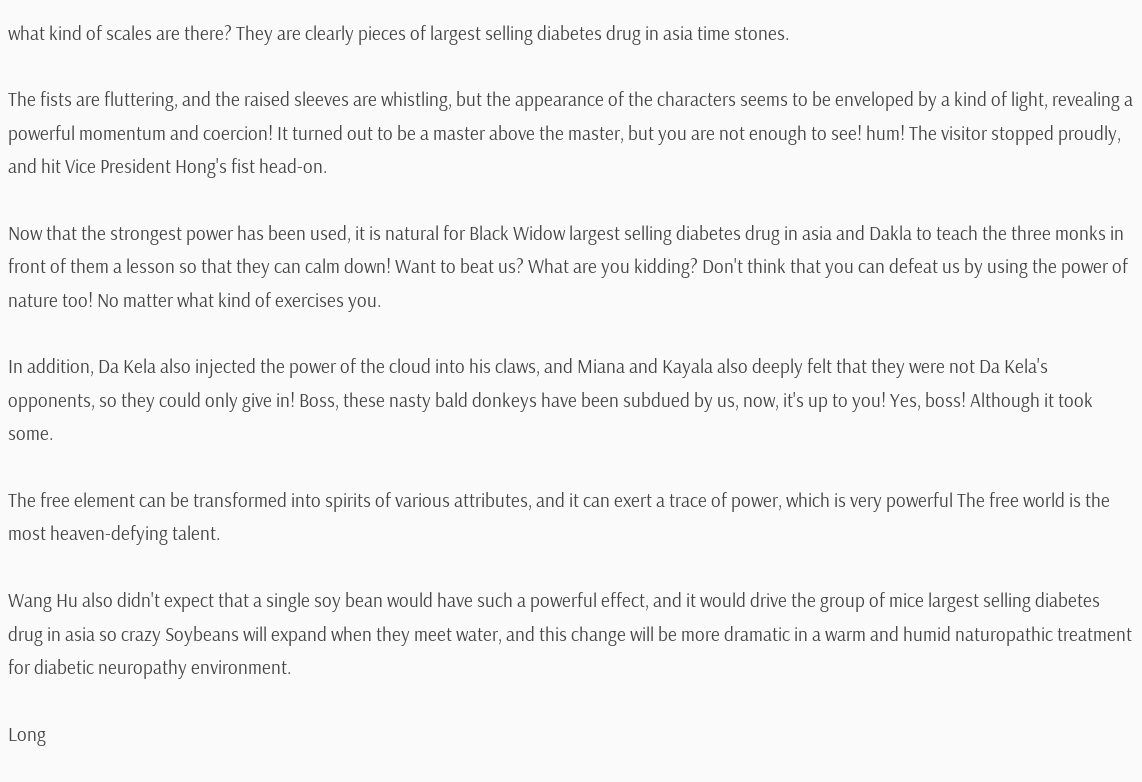what kind of scales are there? They are clearly pieces of largest selling diabetes drug in asia time stones.

The fists are fluttering, and the raised sleeves are whistling, but the appearance of the characters seems to be enveloped by a kind of light, revealing a powerful momentum and coercion! It turned out to be a master above the master, but you are not enough to see! hum! The visitor stopped proudly, and hit Vice President Hong's fist head-on.

Now that the strongest power has been used, it is natural for Black Widow largest selling diabetes drug in asia and Dakla to teach the three monks in front of them a lesson so that they can calm down! Want to beat us? What are you kidding? Don't think that you can defeat us by using the power of nature too! No matter what kind of exercises you.

In addition, Da Kela also injected the power of the cloud into his claws, and Miana and Kayala also deeply felt that they were not Da Kela's opponents, so they could only give in! Boss, these nasty bald donkeys have been subdued by us, now, it's up to you! Yes, boss! Although it took some.

The free element can be transformed into spirits of various attributes, and it can exert a trace of power, which is very powerful The free world is the most heaven-defying talent.

Wang Hu also didn't expect that a single soy bean would have such a powerful effect, and it would drive the group of mice largest selling diabetes drug in asia so crazy Soybeans will expand when they meet water, and this change will be more dramatic in a warm and humid naturopathic treatment for diabetic neuropathy environment.

Long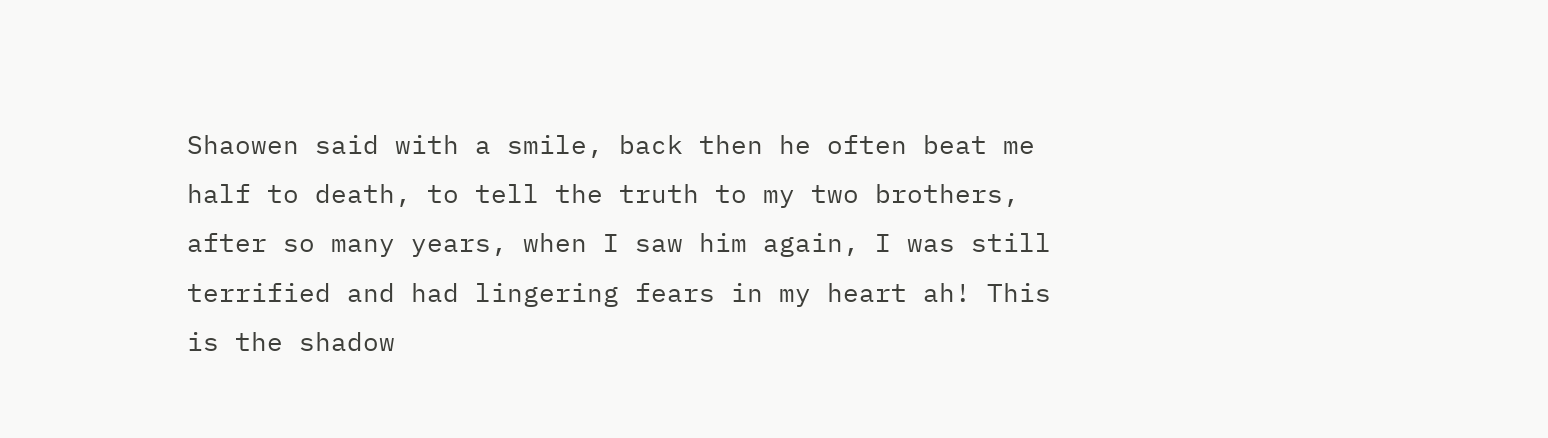Shaowen said with a smile, back then he often beat me half to death, to tell the truth to my two brothers, after so many years, when I saw him again, I was still terrified and had lingering fears in my heart ah! This is the shadow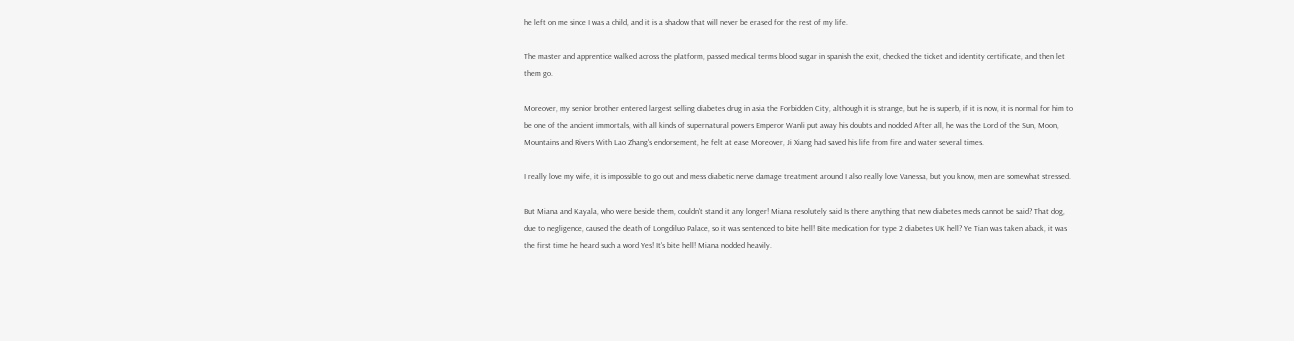he left on me since I was a child, and it is a shadow that will never be erased for the rest of my life.

The master and apprentice walked across the platform, passed medical terms blood sugar in spanish the exit, checked the ticket and identity certificate, and then let them go.

Moreover, my senior brother entered largest selling diabetes drug in asia the Forbidden City, although it is strange, but he is superb, if it is now, it is normal for him to be one of the ancient immortals, with all kinds of supernatural powers Emperor Wanli put away his doubts and nodded After all, he was the Lord of the Sun, Moon, Mountains and Rivers With Lao Zhang's endorsement, he felt at ease Moreover, Ji Xiang had saved his life from fire and water several times.

I really love my wife, it is impossible to go out and mess diabetic nerve damage treatment around I also really love Vanessa, but you know, men are somewhat stressed.

But Miana and Kayala, who were beside them, couldn't stand it any longer! Miana resolutely said Is there anything that new diabetes meds cannot be said? That dog, due to negligence, caused the death of Longdiluo Palace, so it was sentenced to bite hell! Bite medication for type 2 diabetes UK hell? Ye Tian was taken aback, it was the first time he heard such a word Yes! It's bite hell! Miana nodded heavily.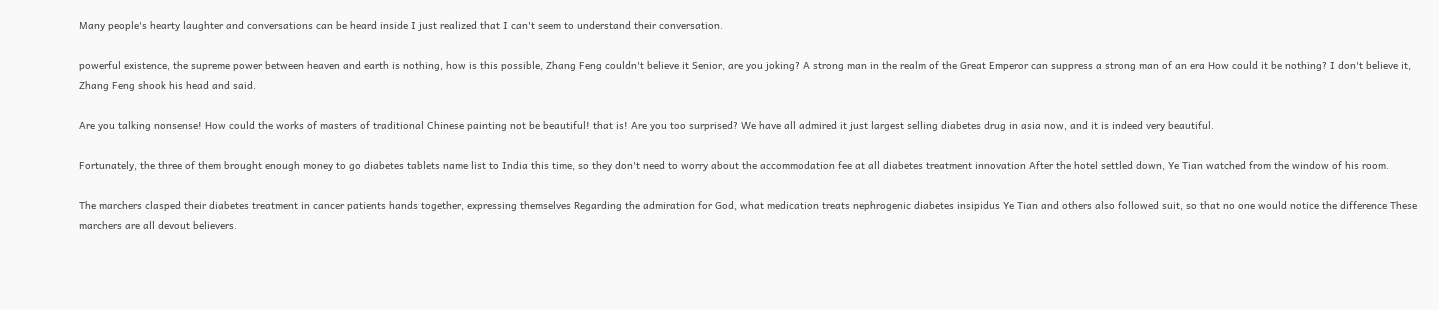Many people's hearty laughter and conversations can be heard inside I just realized that I can't seem to understand their conversation.

powerful existence, the supreme power between heaven and earth is nothing, how is this possible, Zhang Feng couldn't believe it Senior, are you joking? A strong man in the realm of the Great Emperor can suppress a strong man of an era How could it be nothing? I don't believe it, Zhang Feng shook his head and said.

Are you talking nonsense! How could the works of masters of traditional Chinese painting not be beautiful! that is! Are you too surprised? We have all admired it just largest selling diabetes drug in asia now, and it is indeed very beautiful.

Fortunately, the three of them brought enough money to go diabetes tablets name list to India this time, so they don't need to worry about the accommodation fee at all diabetes treatment innovation After the hotel settled down, Ye Tian watched from the window of his room.

The marchers clasped their diabetes treatment in cancer patients hands together, expressing themselves Regarding the admiration for God, what medication treats nephrogenic diabetes insipidus Ye Tian and others also followed suit, so that no one would notice the difference These marchers are all devout believers.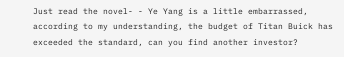Just read the novel- - Ye Yang is a little embarrassed, according to my understanding, the budget of Titan Buick has exceeded the standard, can you find another investor?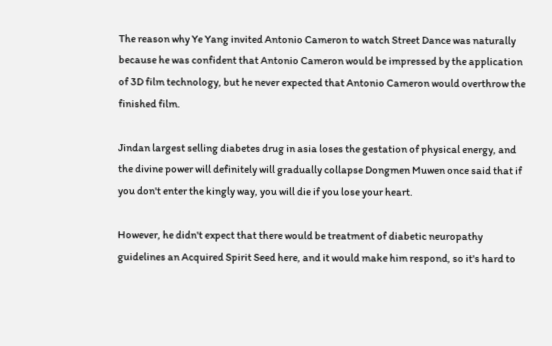The reason why Ye Yang invited Antonio Cameron to watch Street Dance was naturally because he was confident that Antonio Cameron would be impressed by the application of 3D film technology, but he never expected that Antonio Cameron would overthrow the finished film.

Jindan largest selling diabetes drug in asia loses the gestation of physical energy, and the divine power will definitely will gradually collapse Dongmen Muwen once said that if you don't enter the kingly way, you will die if you lose your heart.

However, he didn't expect that there would be treatment of diabetic neuropathy guidelines an Acquired Spirit Seed here, and it would make him respond, so it's hard to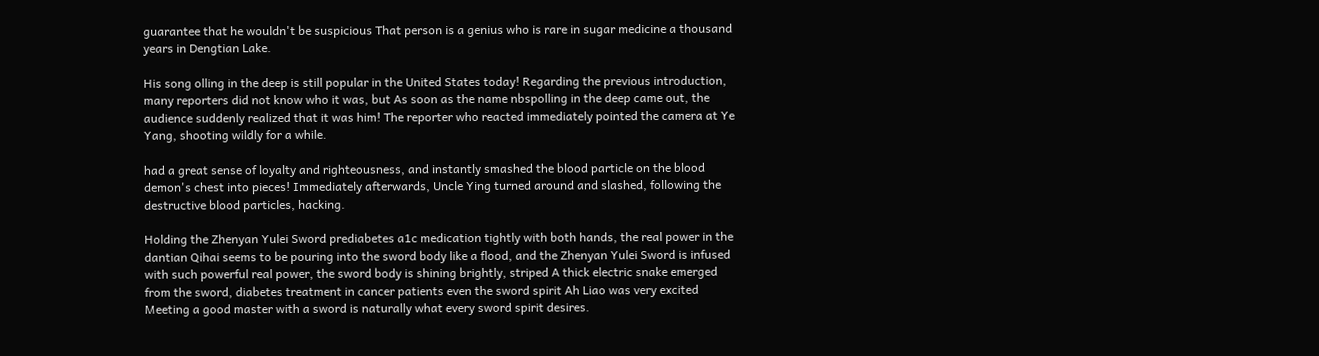guarantee that he wouldn't be suspicious That person is a genius who is rare in sugar medicine a thousand years in Dengtian Lake.

His song olling in the deep is still popular in the United States today! Regarding the previous introduction, many reporters did not know who it was, but As soon as the name nbspolling in the deep came out, the audience suddenly realized that it was him! The reporter who reacted immediately pointed the camera at Ye Yang, shooting wildly for a while.

had a great sense of loyalty and righteousness, and instantly smashed the blood particle on the blood demon's chest into pieces! Immediately afterwards, Uncle Ying turned around and slashed, following the destructive blood particles, hacking.

Holding the Zhenyan Yulei Sword prediabetes a1c medication tightly with both hands, the real power in the dantian Qihai seems to be pouring into the sword body like a flood, and the Zhenyan Yulei Sword is infused with such powerful real power, the sword body is shining brightly, striped A thick electric snake emerged from the sword, diabetes treatment in cancer patients even the sword spirit Ah Liao was very excited Meeting a good master with a sword is naturally what every sword spirit desires.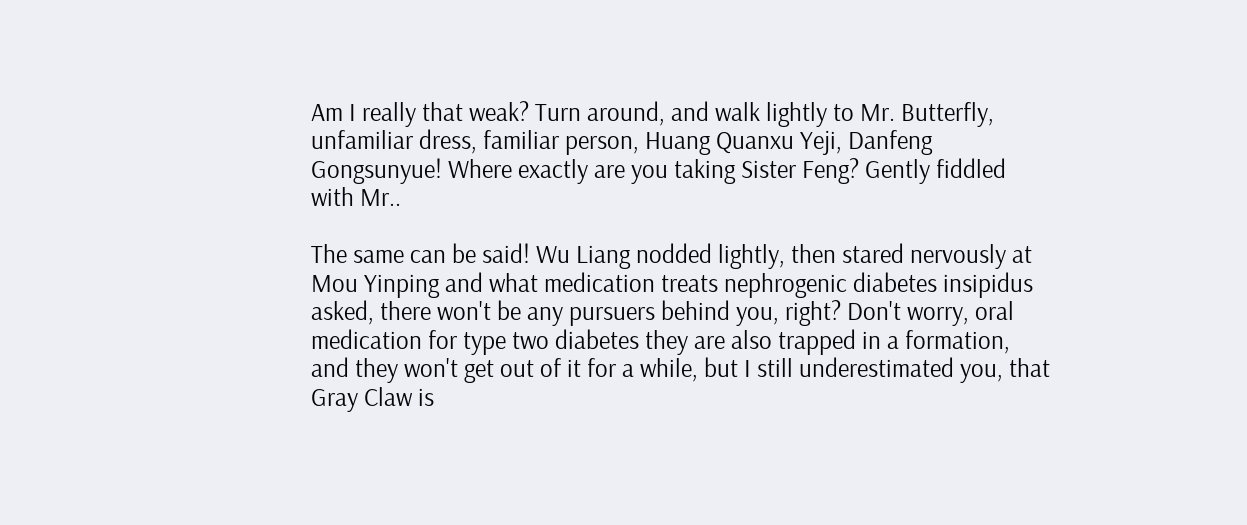Am I really that weak? Turn around, and walk lightly to Mr. Butterfly, unfamiliar dress, familiar person, Huang Quanxu Yeji, Danfeng Gongsunyue! Where exactly are you taking Sister Feng? Gently fiddled with Mr..

The same can be said! Wu Liang nodded lightly, then stared nervously at Mou Yinping and what medication treats nephrogenic diabetes insipidus asked, there won't be any pursuers behind you, right? Don't worry, oral medication for type two diabetes they are also trapped in a formation, and they won't get out of it for a while, but I still underestimated you, that Gray Claw is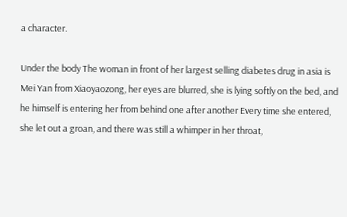a character.

Under the body The woman in front of her largest selling diabetes drug in asia is Mei Yan from Xiaoyaozong, her eyes are blurred, she is lying softly on the bed, and he himself is entering her from behind one after another Every time she entered, she let out a groan, and there was still a whimper in her throat,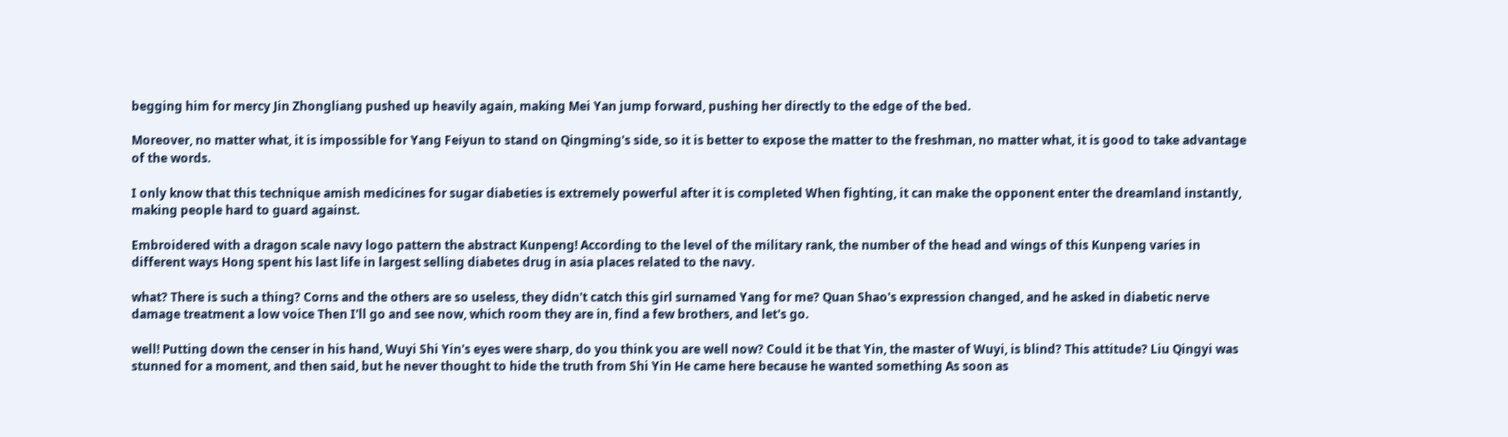begging him for mercy Jin Zhongliang pushed up heavily again, making Mei Yan jump forward, pushing her directly to the edge of the bed.

Moreover, no matter what, it is impossible for Yang Feiyun to stand on Qingming's side, so it is better to expose the matter to the freshman, no matter what, it is good to take advantage of the words.

I only know that this technique amish medicines for sugar diabeties is extremely powerful after it is completed When fighting, it can make the opponent enter the dreamland instantly, making people hard to guard against.

Embroidered with a dragon scale navy logo pattern the abstract Kunpeng! According to the level of the military rank, the number of the head and wings of this Kunpeng varies in different ways Hong spent his last life in largest selling diabetes drug in asia places related to the navy.

what? There is such a thing? Corns and the others are so useless, they didn't catch this girl surnamed Yang for me? Quan Shao's expression changed, and he asked in diabetic nerve damage treatment a low voice Then I'll go and see now, which room they are in, find a few brothers, and let's go.

well! Putting down the censer in his hand, Wuyi Shi Yin's eyes were sharp, do you think you are well now? Could it be that Yin, the master of Wuyi, is blind? This attitude? Liu Qingyi was stunned for a moment, and then said, but he never thought to hide the truth from Shi Yin He came here because he wanted something As soon as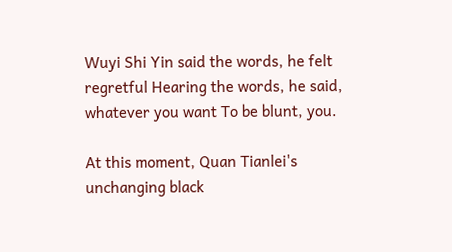Wuyi Shi Yin said the words, he felt regretful Hearing the words, he said, whatever you want To be blunt, you.

At this moment, Quan Tianlei's unchanging black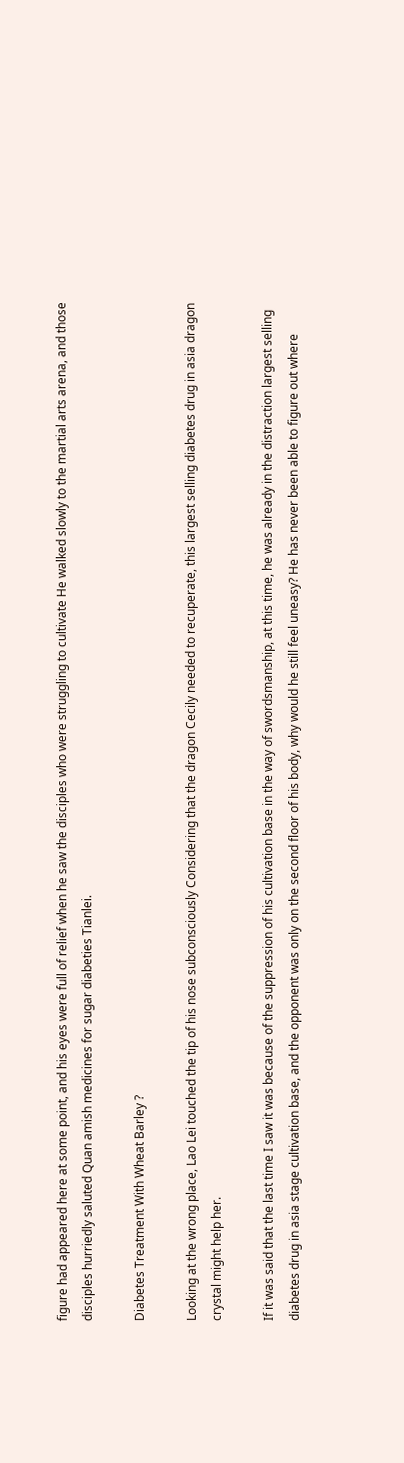figure had appeared here at some point, and his eyes were full of relief when he saw the disciples who were struggling to cultivate He walked slowly to the martial arts arena, and those disciples hurriedly saluted Quan amish medicines for sugar diabeties Tianlei.

Diabetes Treatment With Wheat Barley ?

Looking at the wrong place, Lao Lei touched the tip of his nose subconsciously Considering that the dragon Cecily needed to recuperate, this largest selling diabetes drug in asia dragon crystal might help her.

If it was said that the last time I saw it was because of the suppression of his cultivation base in the way of swordsmanship, at this time, he was already in the distraction largest selling diabetes drug in asia stage cultivation base, and the opponent was only on the second floor of his body, why would he still feel uneasy? He has never been able to figure out where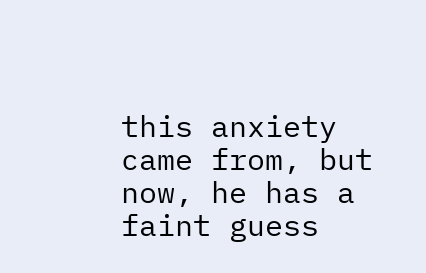this anxiety came from, but now, he has a faint guess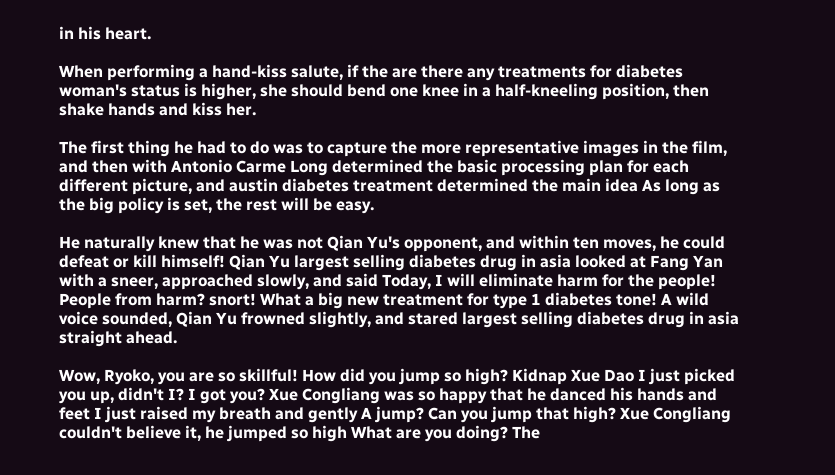in his heart.

When performing a hand-kiss salute, if the are there any treatments for diabetes woman's status is higher, she should bend one knee in a half-kneeling position, then shake hands and kiss her.

The first thing he had to do was to capture the more representative images in the film, and then with Antonio Carme Long determined the basic processing plan for each different picture, and austin diabetes treatment determined the main idea As long as the big policy is set, the rest will be easy.

He naturally knew that he was not Qian Yu's opponent, and within ten moves, he could defeat or kill himself! Qian Yu largest selling diabetes drug in asia looked at Fang Yan with a sneer, approached slowly, and said Today, I will eliminate harm for the people! People from harm? snort! What a big new treatment for type 1 diabetes tone! A wild voice sounded, Qian Yu frowned slightly, and stared largest selling diabetes drug in asia straight ahead.

Wow, Ryoko, you are so skillful! How did you jump so high? Kidnap Xue Dao I just picked you up, didn't I? I got you? Xue Congliang was so happy that he danced his hands and feet I just raised my breath and gently A jump? Can you jump that high? Xue Congliang couldn't believe it, he jumped so high What are you doing? The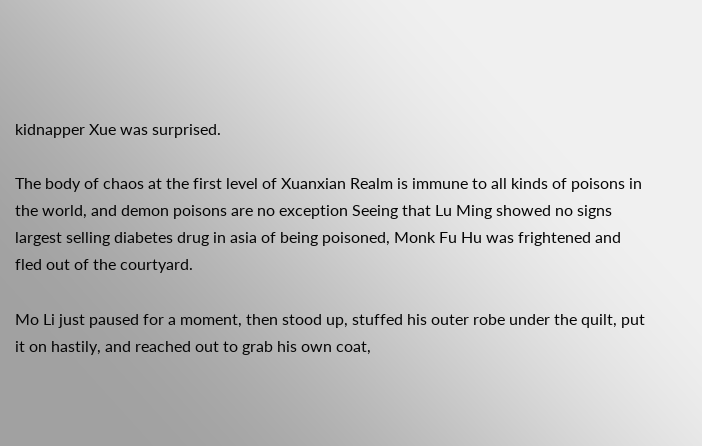kidnapper Xue was surprised.

The body of chaos at the first level of Xuanxian Realm is immune to all kinds of poisons in the world, and demon poisons are no exception Seeing that Lu Ming showed no signs largest selling diabetes drug in asia of being poisoned, Monk Fu Hu was frightened and fled out of the courtyard.

Mo Li just paused for a moment, then stood up, stuffed his outer robe under the quilt, put it on hastily, and reached out to grab his own coat,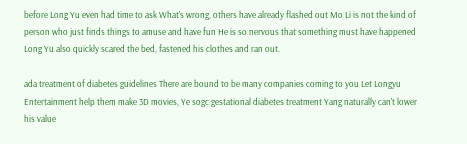before Long Yu even had time to ask What's wrong, others have already flashed out Mo Li is not the kind of person who just finds things to amuse and have fun He is so nervous that something must have happened Long Yu also quickly scared the bed, fastened his clothes and ran out.

ada treatment of diabetes guidelines There are bound to be many companies coming to you Let Longyu Entertainment help them make 3D movies, Ye sogc gestational diabetes treatment Yang naturally can't lower his value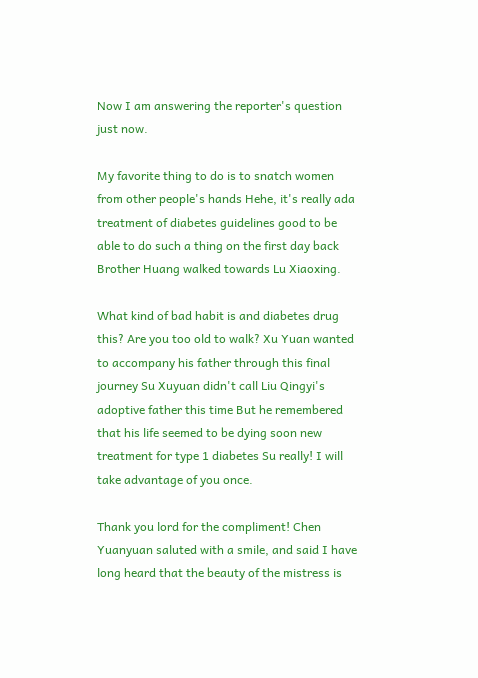Now I am answering the reporter's question just now.

My favorite thing to do is to snatch women from other people's hands Hehe, it's really ada treatment of diabetes guidelines good to be able to do such a thing on the first day back Brother Huang walked towards Lu Xiaoxing.

What kind of bad habit is and diabetes drug this? Are you too old to walk? Xu Yuan wanted to accompany his father through this final journey Su Xuyuan didn't call Liu Qingyi's adoptive father this time But he remembered that his life seemed to be dying soon new treatment for type 1 diabetes Su really! I will take advantage of you once.

Thank you lord for the compliment! Chen Yuanyuan saluted with a smile, and said I have long heard that the beauty of the mistress is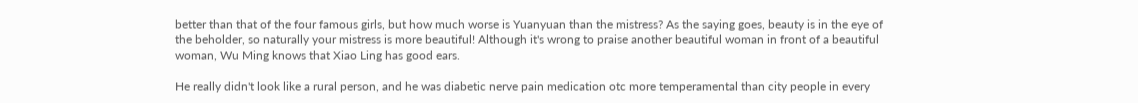better than that of the four famous girls, but how much worse is Yuanyuan than the mistress? As the saying goes, beauty is in the eye of the beholder, so naturally your mistress is more beautiful! Although it's wrong to praise another beautiful woman in front of a beautiful woman, Wu Ming knows that Xiao Ling has good ears.

He really didn't look like a rural person, and he was diabetic nerve pain medication otc more temperamental than city people in every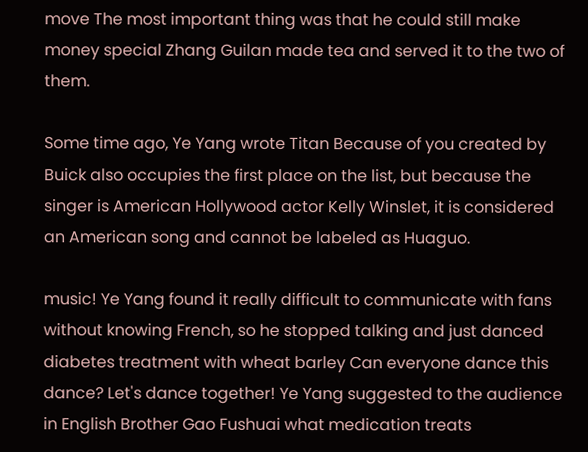move The most important thing was that he could still make money special Zhang Guilan made tea and served it to the two of them.

Some time ago, Ye Yang wrote Titan Because of you created by Buick also occupies the first place on the list, but because the singer is American Hollywood actor Kelly Winslet, it is considered an American song and cannot be labeled as Huaguo.

music! Ye Yang found it really difficult to communicate with fans without knowing French, so he stopped talking and just danced diabetes treatment with wheat barley Can everyone dance this dance? Let's dance together! Ye Yang suggested to the audience in English Brother Gao Fushuai what medication treats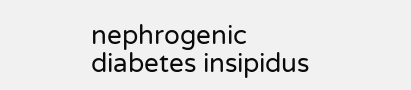nephrogenic diabetes insipidus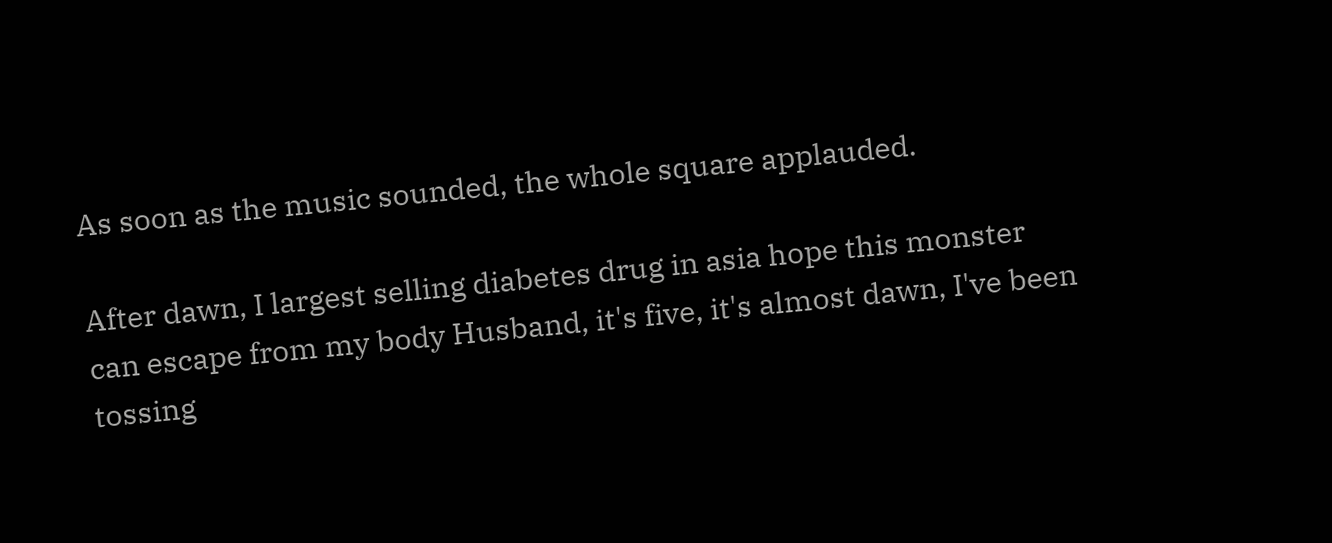As soon as the music sounded, the whole square applauded.

After dawn, I largest selling diabetes drug in asia hope this monster can escape from my body Husband, it's five, it's almost dawn, I've been tossing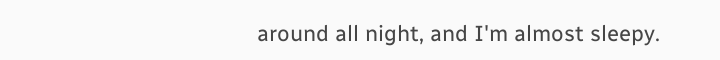around all night, and I'm almost sleepy.